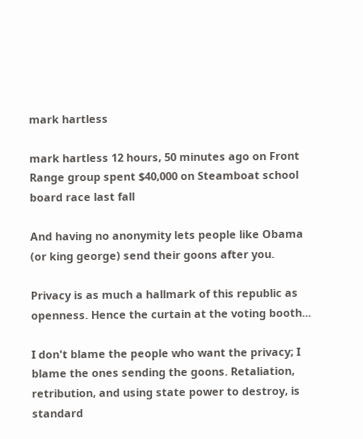mark hartless

mark hartless 12 hours, 50 minutes ago on Front Range group spent $40,000 on Steamboat school board race last fall

And having no anonymity lets people like Obama (or king george) send their goons after you.

Privacy is as much a hallmark of this republic as openness. Hence the curtain at the voting booth...

I don't blame the people who want the privacy; I blame the ones sending the goons. Retaliation, retribution, and using state power to destroy, is standard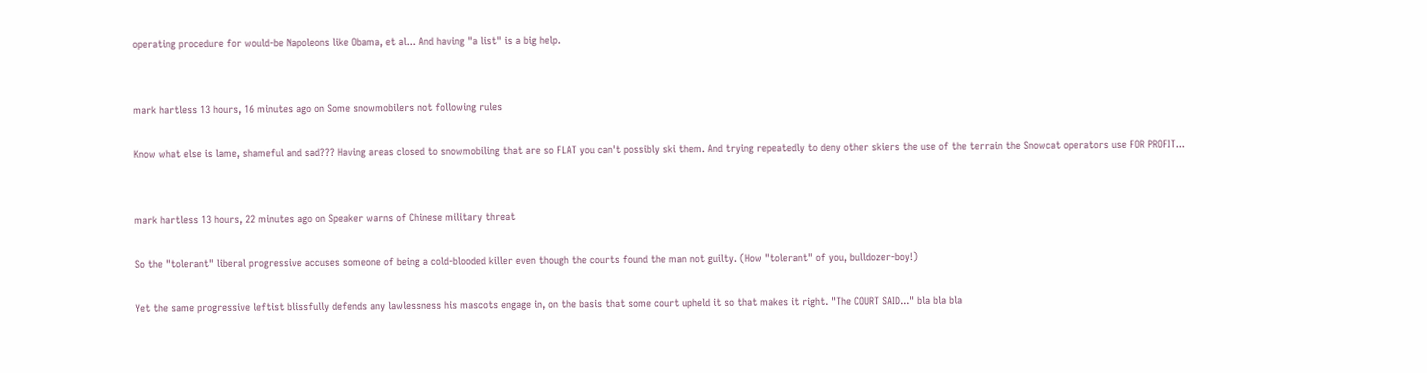operating procedure for would-be Napoleons like Obama, et al... And having "a list" is a big help.


mark hartless 13 hours, 16 minutes ago on Some snowmobilers not following rules

Know what else is lame, shameful and sad??? Having areas closed to snowmobiling that are so FLAT you can't possibly ski them. And trying repeatedly to deny other skiers the use of the terrain the Snowcat operators use FOR PROFIT...


mark hartless 13 hours, 22 minutes ago on Speaker warns of Chinese military threat

So the "tolerant" liberal progressive accuses someone of being a cold-blooded killer even though the courts found the man not guilty. (How "tolerant" of you, bulldozer-boy!)

Yet the same progressive leftist blissfully defends any lawlessness his mascots engage in, on the basis that some court upheld it so that makes it right. "The COURT SAID..." bla bla bla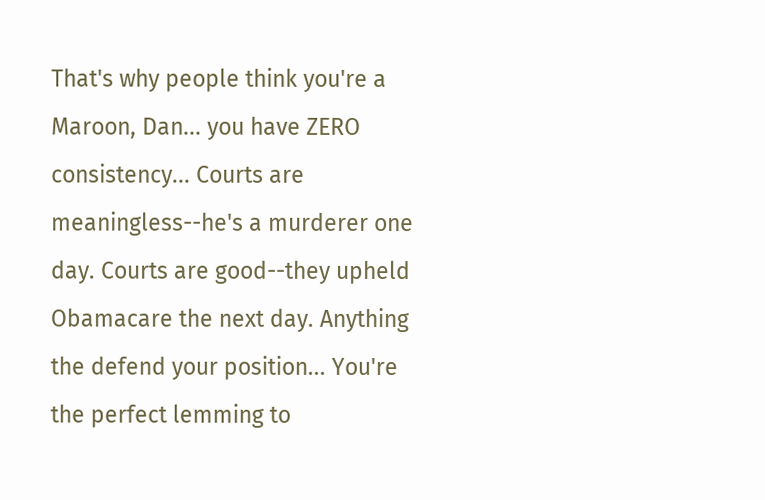That's why people think you're a Maroon, Dan... you have ZERO consistency... Courts are meaningless--he's a murderer one day. Courts are good--they upheld Obamacare the next day. Anything the defend your position... You're the perfect lemming to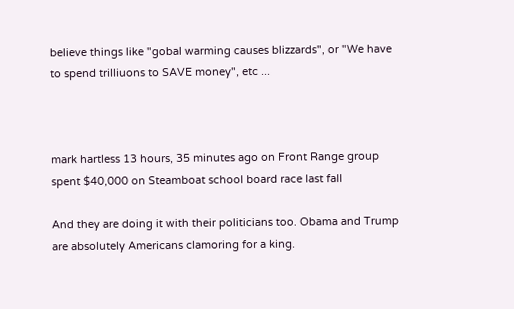believe things like "gobal warming causes blizzards", or "We have to spend trilliuons to SAVE money", etc ...



mark hartless 13 hours, 35 minutes ago on Front Range group spent $40,000 on Steamboat school board race last fall

And they are doing it with their politicians too. Obama and Trump are absolutely Americans clamoring for a king.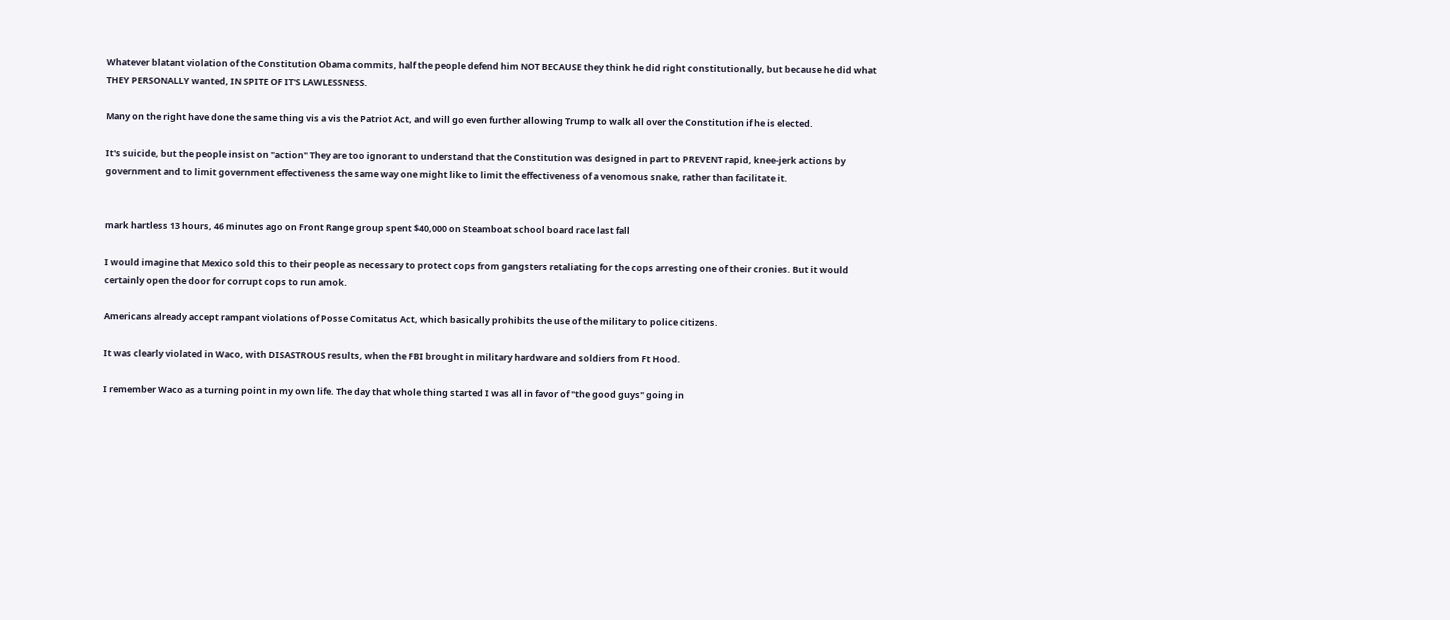Whatever blatant violation of the Constitution Obama commits, half the people defend him NOT BECAUSE they think he did right constitutionally, but because he did what THEY PERSONALLY wanted, IN SPITE OF IT'S LAWLESSNESS.

Many on the right have done the same thing vis a vis the Patriot Act, and will go even further allowing Trump to walk all over the Constitution if he is elected.

It's suicide, but the people insist on "action" They are too ignorant to understand that the Constitution was designed in part to PREVENT rapid, knee-jerk actions by government and to limit government effectiveness the same way one might like to limit the effectiveness of a venomous snake, rather than facilitate it.


mark hartless 13 hours, 46 minutes ago on Front Range group spent $40,000 on Steamboat school board race last fall

I would imagine that Mexico sold this to their people as necessary to protect cops from gangsters retaliating for the cops arresting one of their cronies. But it would certainly open the door for corrupt cops to run amok.

Americans already accept rampant violations of Posse Comitatus Act, which basically prohibits the use of the military to police citizens.

It was clearly violated in Waco, with DISASTROUS results, when the FBI brought in military hardware and soldiers from Ft Hood.

I remember Waco as a turning point in my own life. The day that whole thing started I was all in favor of "the good guys" going in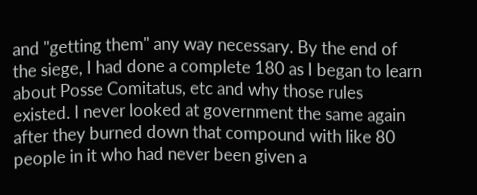and "getting them" any way necessary. By the end of the siege, I had done a complete 180 as I began to learn about Posse Comitatus, etc and why those rules existed. I never looked at government the same again after they burned down that compound with like 80 people in it who had never been given a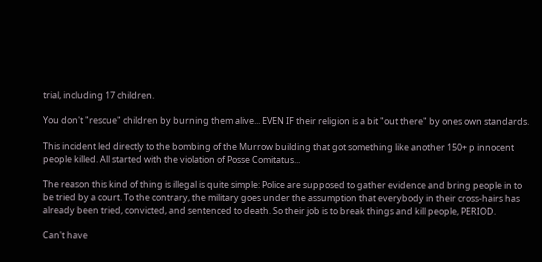trial, including 17 children.

You don't "rescue" children by burning them alive... EVEN IF their religion is a bit "out there" by ones own standards.

This incident led directly to the bombing of the Murrow building that got something like another 150+ p innocent people killed. All started with the violation of Posse Comitatus...

The reason this kind of thing is illegal is quite simple: Police are supposed to gather evidence and bring people in to be tried by a court. To the contrary, the military goes under the assumption that everybody in their cross-hairs has already been tried, convicted, and sentenced to death. So their job is to break things and kill people, PERIOD.

Can't have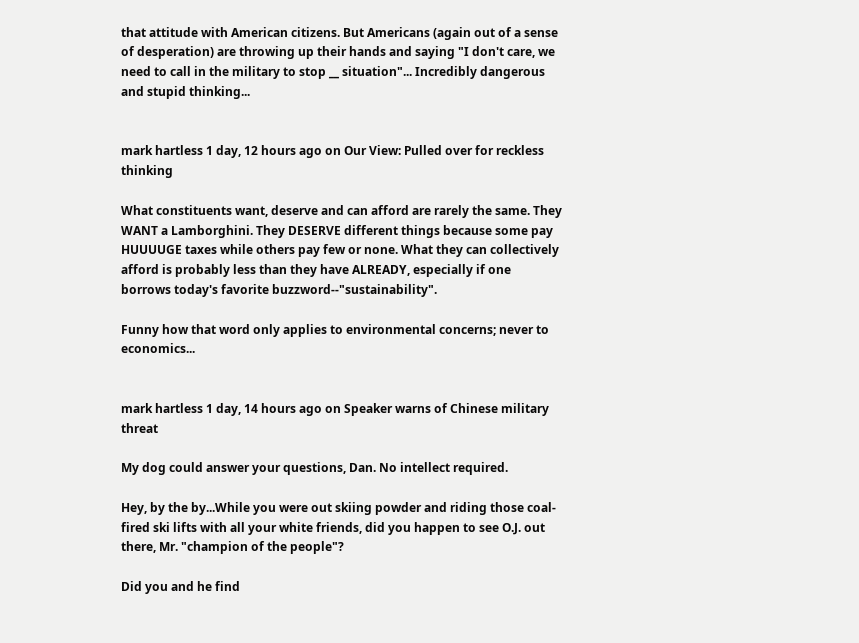that attitude with American citizens. But Americans (again out of a sense of desperation) are throwing up their hands and saying "I don't care, we need to call in the military to stop __ situation"... Incredibly dangerous and stupid thinking...


mark hartless 1 day, 12 hours ago on Our View: Pulled over for reckless thinking

What constituents want, deserve and can afford are rarely the same. They WANT a Lamborghini. They DESERVE different things because some pay HUUUUGE taxes while others pay few or none. What they can collectively afford is probably less than they have ALREADY, especially if one borrows today's favorite buzzword--"sustainability".

Funny how that word only applies to environmental concerns; never to economics...


mark hartless 1 day, 14 hours ago on Speaker warns of Chinese military threat

My dog could answer your questions, Dan. No intellect required.

Hey, by the by...While you were out skiing powder and riding those coal-fired ski lifts with all your white friends, did you happen to see O.J. out there, Mr. "champion of the people"?

Did you and he find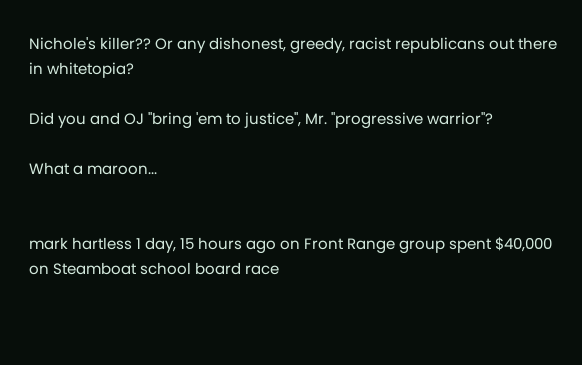Nichole's killer?? Or any dishonest, greedy, racist republicans out there in whitetopia?

Did you and OJ "bring 'em to justice", Mr. "progressive warrior"?

What a maroon...


mark hartless 1 day, 15 hours ago on Front Range group spent $40,000 on Steamboat school board race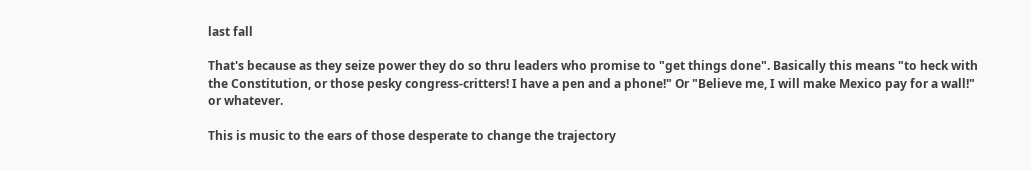last fall

That's because as they seize power they do so thru leaders who promise to "get things done". Basically this means "to heck with the Constitution, or those pesky congress-critters! I have a pen and a phone!" Or "Believe me, I will make Mexico pay for a wall!" or whatever.

This is music to the ears of those desperate to change the trajectory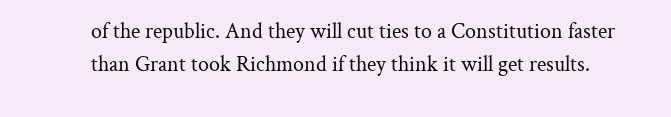of the republic. And they will cut ties to a Constitution faster than Grant took Richmond if they think it will get results.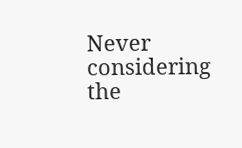Never considering the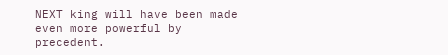NEXT king will have been made even more powerful by precedent.